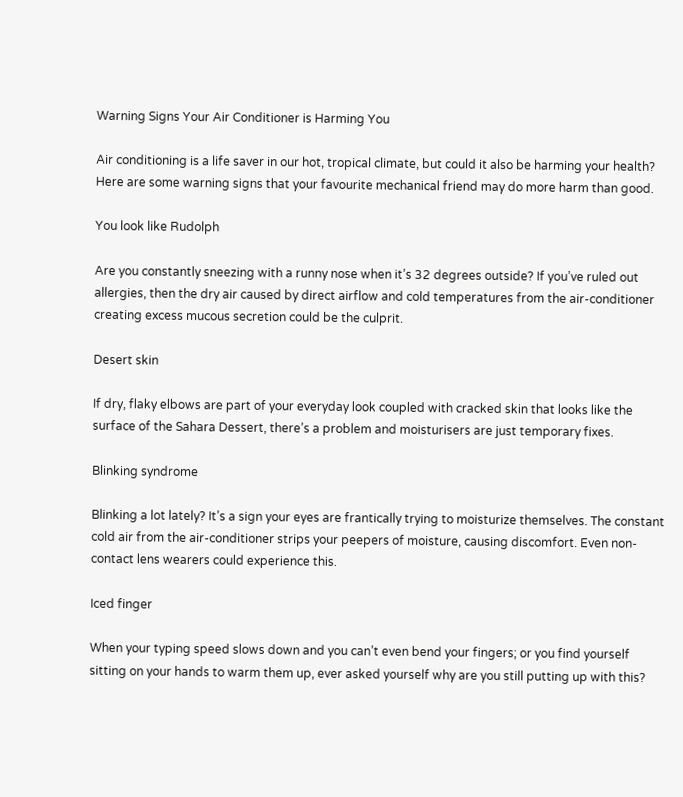Warning Signs Your Air Conditioner is Harming You

Air conditioning is a life saver in our hot, tropical climate, but could it also be harming your health? Here are some warning signs that your favourite mechanical friend may do more harm than good.

You look like Rudolph

Are you constantly sneezing with a runny nose when it’s 32 degrees outside? If you’ve ruled out allergies, then the dry air caused by direct airflow and cold temperatures from the air-conditioner creating excess mucous secretion could be the culprit.

Desert skin

If dry, flaky elbows are part of your everyday look coupled with cracked skin that looks like the surface of the Sahara Dessert, there’s a problem and moisturisers are just temporary fixes.

Blinking syndrome

Blinking a lot lately? It’s a sign your eyes are frantically trying to moisturize themselves. The constant cold air from the air-conditioner strips your peepers of moisture, causing discomfort. Even non-contact lens wearers could experience this.

Iced finger

When your typing speed slows down and you can’t even bend your fingers; or you find yourself sitting on your hands to warm them up, ever asked yourself why are you still putting up with this?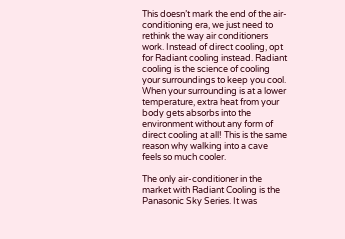This doesn’t mark the end of the air-conditioning era, we just need to rethink the way air conditioners work. Instead of direct cooling, opt for Radiant cooling instead. Radiant cooling is the science of cooling your surroundings to keep you cool. When your surrounding is at a lower temperature, extra heat from your body gets absorbs into the environment without any form of direct cooling at all! This is the same reason why walking into a cave feels so much cooler.

The only air-conditioner in the market with Radiant Cooling is the Panasonic Sky Series. It was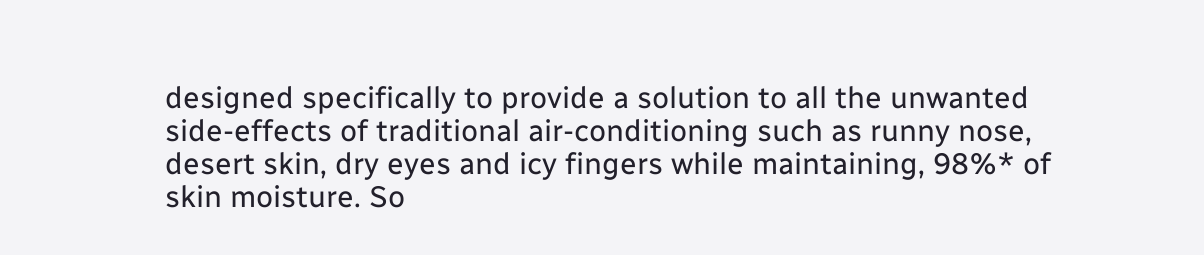designed specifically to provide a solution to all the unwanted side-effects of traditional air-conditioning such as runny nose, desert skin, dry eyes and icy fingers while maintaining, 98%* of skin moisture. So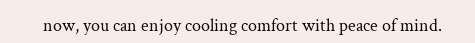now, you can enjoy cooling comfort with peace of mind.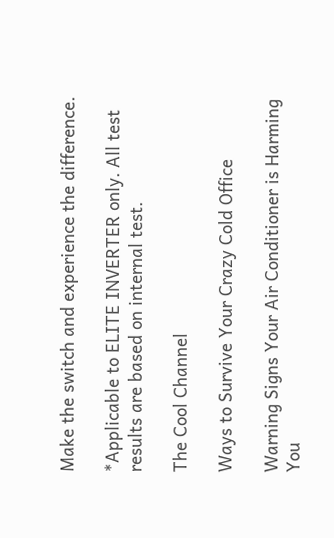Make the switch and experience the difference.

*Applicable to ELITE INVERTER only. All test results are based on internal test.

The Cool Channel

Ways to Survive Your Crazy Cold Office

Warning Signs Your Air Conditioner is Harming You